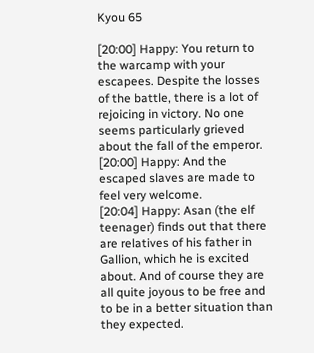Kyou 65

[20:00] Happy: You return to the warcamp with your escapees. Despite the losses of the battle, there is a lot of rejoicing in victory. No one seems particularly grieved about the fall of the emperor.
[20:00] Happy: And the escaped slaves are made to feel very welcome.
[20:04] Happy: Asan (the elf teenager) finds out that there are relatives of his father in Gallion, which he is excited about. And of course they are all quite joyous to be free and to be in a better situation than they expected.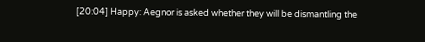[20:04] Happy: Aegnor is asked whether they will be dismantling the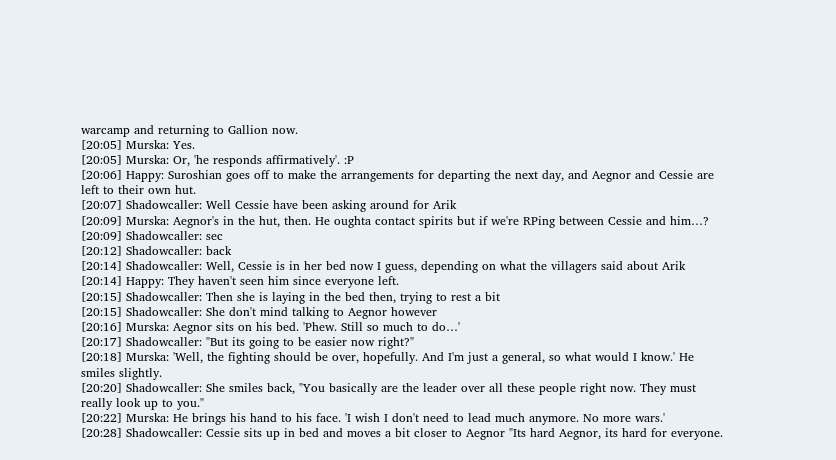warcamp and returning to Gallion now.
[20:05] Murska: Yes.
[20:05] Murska: Or, 'he responds affirmatively'. :P
[20:06] Happy: Suroshian goes off to make the arrangements for departing the next day, and Aegnor and Cessie are left to their own hut.
[20:07] Shadowcaller: Well Cessie have been asking around for Arik
[20:09] Murska: Aegnor's in the hut, then. He oughta contact spirits but if we're RPing between Cessie and him…?
[20:09] Shadowcaller: sec
[20:12] Shadowcaller: back
[20:14] Shadowcaller: Well, Cessie is in her bed now I guess, depending on what the villagers said about Arik
[20:14] Happy: They haven't seen him since everyone left.
[20:15] Shadowcaller: Then she is laying in the bed then, trying to rest a bit
[20:15] Shadowcaller: She don't mind talking to Aegnor however
[20:16] Murska: Aegnor sits on his bed. 'Phew. Still so much to do…'
[20:17] Shadowcaller: "But its going to be easier now right?"
[20:18] Murska: 'Well, the fighting should be over, hopefully. And I'm just a general, so what would I know.' He smiles slightly.
[20:20] Shadowcaller: She smiles back, "You basically are the leader over all these people right now. They must really look up to you."
[20:22] Murska: He brings his hand to his face. 'I wish I don't need to lead much anymore. No more wars.'
[20:28] Shadowcaller: Cessie sits up in bed and moves a bit closer to Aegnor "Its hard Aegnor, its hard for everyone.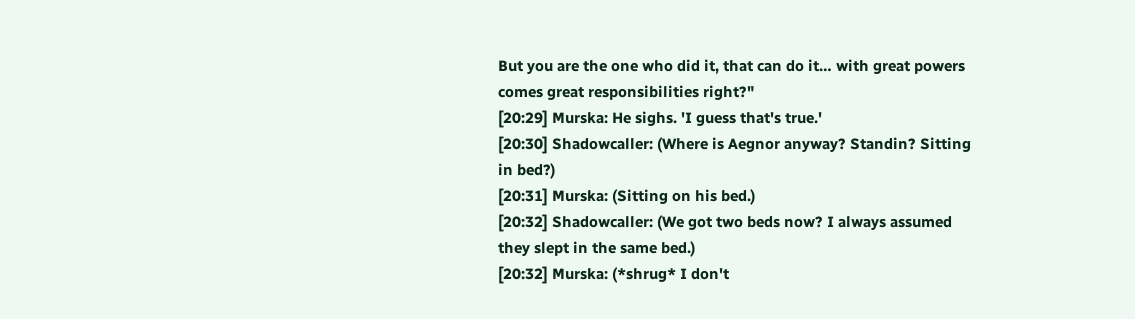But you are the one who did it, that can do it… with great powers comes great responsibilities right?"
[20:29] Murska: He sighs. 'I guess that's true.'
[20:30] Shadowcaller: (Where is Aegnor anyway? Standin? Sitting in bed?)
[20:31] Murska: (Sitting on his bed.)
[20:32] Shadowcaller: (We got two beds now? I always assumed they slept in the same bed.)
[20:32] Murska: (*shrug* I don't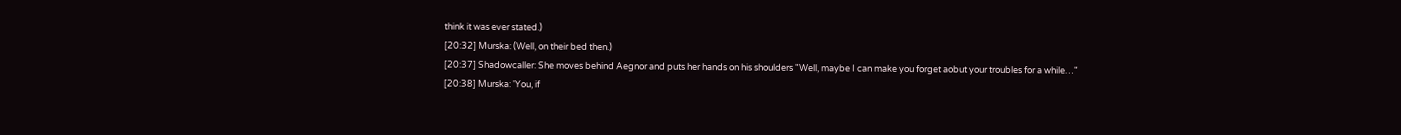think it was ever stated.)
[20:32] Murska: (Well, on their bed then.)
[20:37] Shadowcaller: She moves behind Aegnor and puts her hands on his shoulders "Well, maybe I can make you forget aobut your troubles for a while…"
[20:38] Murska: 'You, if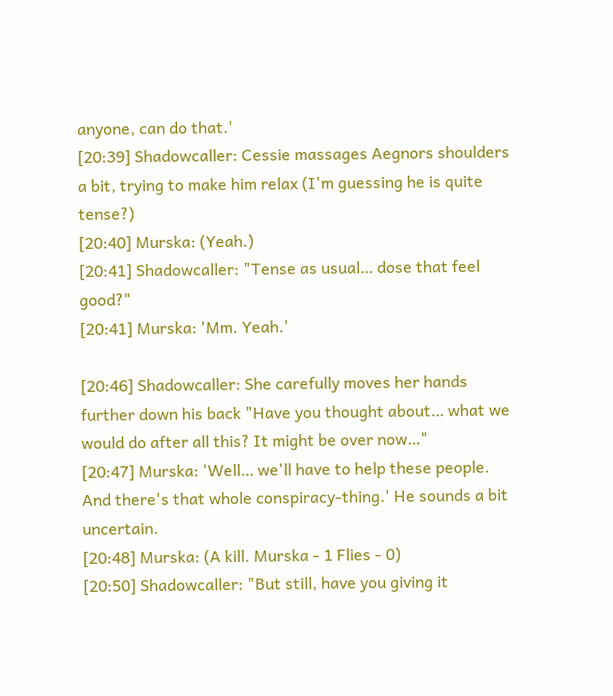anyone, can do that.'
[20:39] Shadowcaller: Cessie massages Aegnors shoulders a bit, trying to make him relax (I'm guessing he is quite tense?)
[20:40] Murska: (Yeah.)
[20:41] Shadowcaller: "Tense as usual… dose that feel good?"
[20:41] Murska: 'Mm. Yeah.'

[20:46] Shadowcaller: She carefully moves her hands further down his back "Have you thought about… what we would do after all this? It might be over now…"
[20:47] Murska: 'Well… we'll have to help these people. And there's that whole conspiracy-thing.' He sounds a bit uncertain.
[20:48] Murska: (A kill. Murska - 1 Flies - 0)
[20:50] Shadowcaller: "But still, have you giving it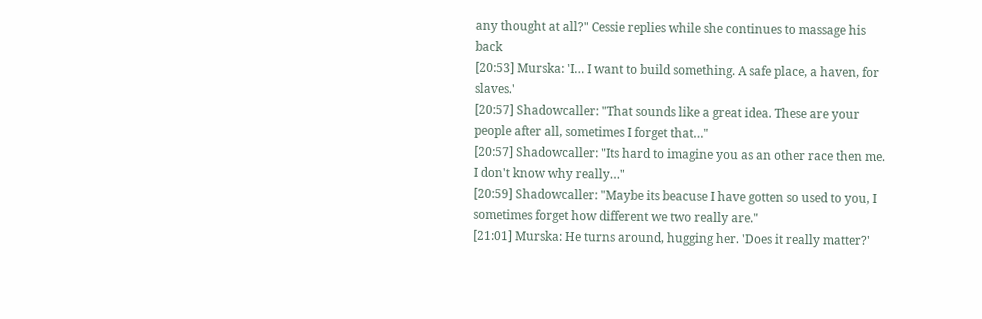any thought at all?" Cessie replies while she continues to massage his back
[20:53] Murska: 'I… I want to build something. A safe place, a haven, for slaves.'
[20:57] Shadowcaller: "That sounds like a great idea. These are your people after all, sometimes I forget that…"
[20:57] Shadowcaller: "Its hard to imagine you as an other race then me. I don't know why really…"
[20:59] Shadowcaller: "Maybe its beacuse I have gotten so used to you, I sometimes forget how different we two really are."
[21:01] Murska: He turns around, hugging her. 'Does it really matter?'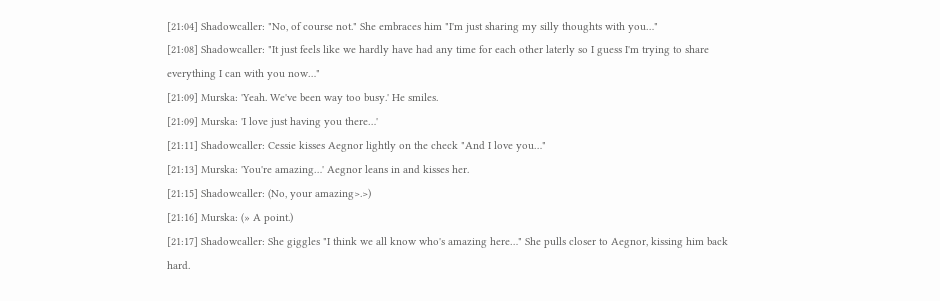[21:04] Shadowcaller: "No, of course not." She embraces him "I'm just sharing my silly thoughts with you…"
[21:08] Shadowcaller: "It just feels like we hardly have had any time for each other laterly so I guess I'm trying to share everything I can with you now…"
[21:09] Murska: 'Yeah. We've been way too busy.' He smiles.
[21:09] Murska: 'I love just having you there…'
[21:11] Shadowcaller: Cessie kisses Aegnor lightly on the check "And I love you…"
[21:13] Murska: 'You're amazing…' Aegnor leans in and kisses her.
[21:15] Shadowcaller: (No, your amazing>.>)
[21:16] Murska: (» A point.)
[21:17] Shadowcaller: She giggles "I think we all know who's amazing here…" She pulls closer to Aegnor, kissing him back hard.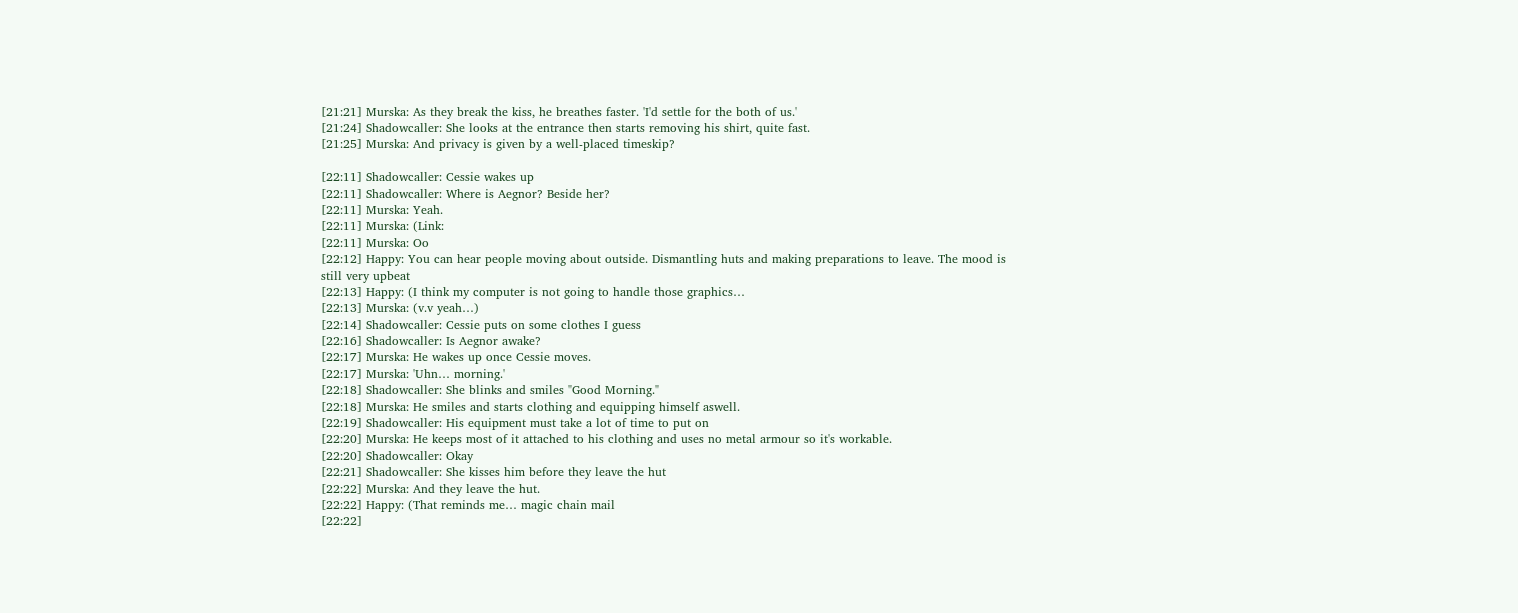[21:21] Murska: As they break the kiss, he breathes faster. 'I'd settle for the both of us.'
[21:24] Shadowcaller: She looks at the entrance then starts removing his shirt, quite fast.
[21:25] Murska: And privacy is given by a well-placed timeskip?

[22:11] Shadowcaller: Cessie wakes up
[22:11] Shadowcaller: Where is Aegnor? Beside her?
[22:11] Murska: Yeah.
[22:11] Murska: (Link:
[22:11] Murska: Oo
[22:12] Happy: You can hear people moving about outside. Dismantling huts and making preparations to leave. The mood is still very upbeat
[22:13] Happy: (I think my computer is not going to handle those graphics…
[22:13] Murska: (v.v yeah…)
[22:14] Shadowcaller: Cessie puts on some clothes I guess
[22:16] Shadowcaller: Is Aegnor awake?
[22:17] Murska: He wakes up once Cessie moves.
[22:17] Murska: 'Uhn… morning.'
[22:18] Shadowcaller: She blinks and smiles "Good Morning."
[22:18] Murska: He smiles and starts clothing and equipping himself aswell.
[22:19] Shadowcaller: His equipment must take a lot of time to put on
[22:20] Murska: He keeps most of it attached to his clothing and uses no metal armour so it's workable.
[22:20] Shadowcaller: Okay
[22:21] Shadowcaller: She kisses him before they leave the hut
[22:22] Murska: And they leave the hut.
[22:22] Happy: (That reminds me… magic chain mail
[22:22]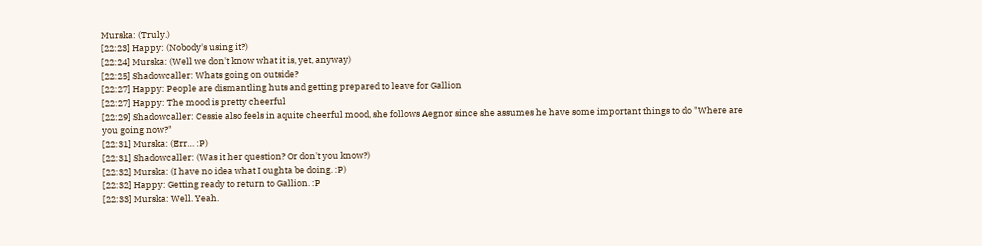Murska: (Truly.)
[22:23] Happy: (Nobody's using it?)
[22:24] Murska: (Well we don't know what it is, yet, anyway)
[22:25] Shadowcaller: Whats going on outside?
[22:27] Happy: People are dismantling huts and getting prepared to leave for Gallion
[22:27] Happy: The mood is pretty cheerful
[22:29] Shadowcaller: Cessie also feels in aquite cheerful mood, she follows Aegnor since she assumes he have some important things to do "Where are you going now?"
[22:31] Murska: (Err… :P)
[22:31] Shadowcaller: (Was it her question? Or don't you know?)
[22:32] Murska: (I have no idea what I oughta be doing. :P)
[22:32] Happy: Getting ready to return to Gallion. :P
[22:33] Murska: Well. Yeah.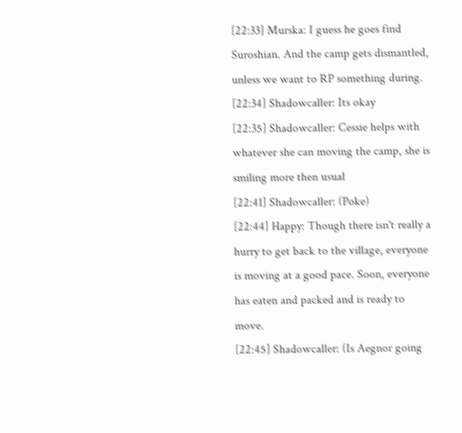[22:33] Murska: I guess he goes find Suroshian. And the camp gets dismantled, unless we want to RP something during.
[22:34] Shadowcaller: Its okay
[22:35] Shadowcaller: Cessie helps with whatever she can moving the camp, she is smiling more then usual
[22:41] Shadowcaller: (Poke)
[22:44] Happy: Though there isn't really a hurry to get back to the village, everyone is moving at a good pace. Soon, everyone has eaten and packed and is ready to move.
[22:45] Shadowcaller: (Is Aegnor going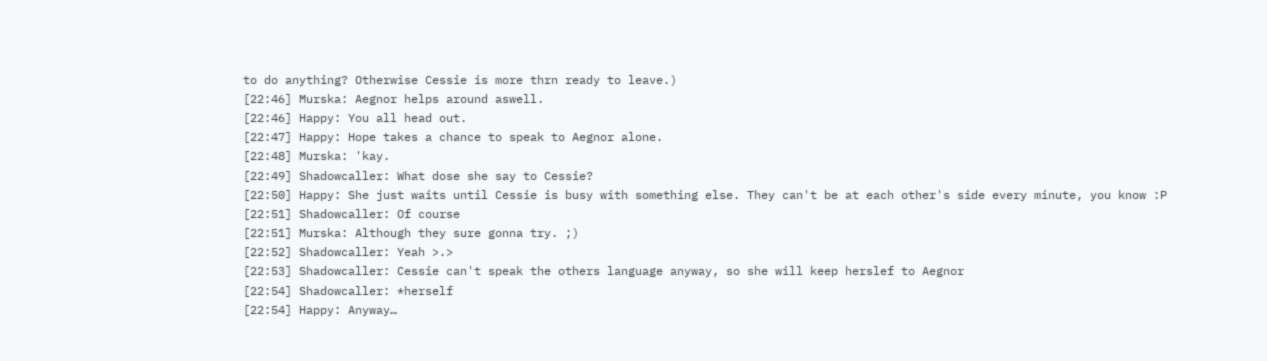to do anything? Otherwise Cessie is more thrn ready to leave.)
[22:46] Murska: Aegnor helps around aswell.
[22:46] Happy: You all head out.
[22:47] Happy: Hope takes a chance to speak to Aegnor alone.
[22:48] Murska: 'kay.
[22:49] Shadowcaller: What dose she say to Cessie?
[22:50] Happy: She just waits until Cessie is busy with something else. They can't be at each other's side every minute, you know :P
[22:51] Shadowcaller: Of course
[22:51] Murska: Although they sure gonna try. ;)
[22:52] Shadowcaller: Yeah >.>
[22:53] Shadowcaller: Cessie can't speak the others language anyway, so she will keep herslef to Aegnor
[22:54] Shadowcaller: *herself
[22:54] Happy: Anyway…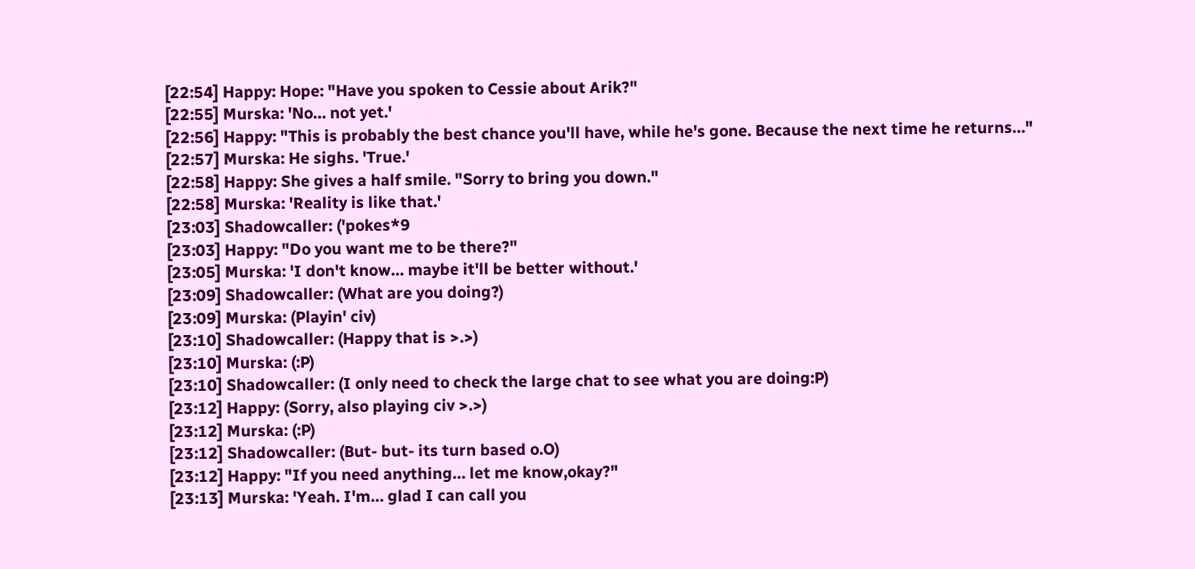[22:54] Happy: Hope: "Have you spoken to Cessie about Arik?"
[22:55] Murska: 'No… not yet.'
[22:56] Happy: "This is probably the best chance you'll have, while he's gone. Because the next time he returns…"
[22:57] Murska: He sighs. 'True.'
[22:58] Happy: She gives a half smile. "Sorry to bring you down."
[22:58] Murska: 'Reality is like that.'
[23:03] Shadowcaller: ('pokes*9
[23:03] Happy: "Do you want me to be there?"
[23:05] Murska: 'I don't know… maybe it'll be better without.'
[23:09] Shadowcaller: (What are you doing?)
[23:09] Murska: (Playin' civ)
[23:10] Shadowcaller: (Happy that is >.>)
[23:10] Murska: (:P)
[23:10] Shadowcaller: (I only need to check the large chat to see what you are doing:P)
[23:12] Happy: (Sorry, also playing civ >.>)
[23:12] Murska: (:P)
[23:12] Shadowcaller: (But- but- its turn based o.O)
[23:12] Happy: "If you need anything… let me know,okay?"
[23:13] Murska: 'Yeah. I'm… glad I can call you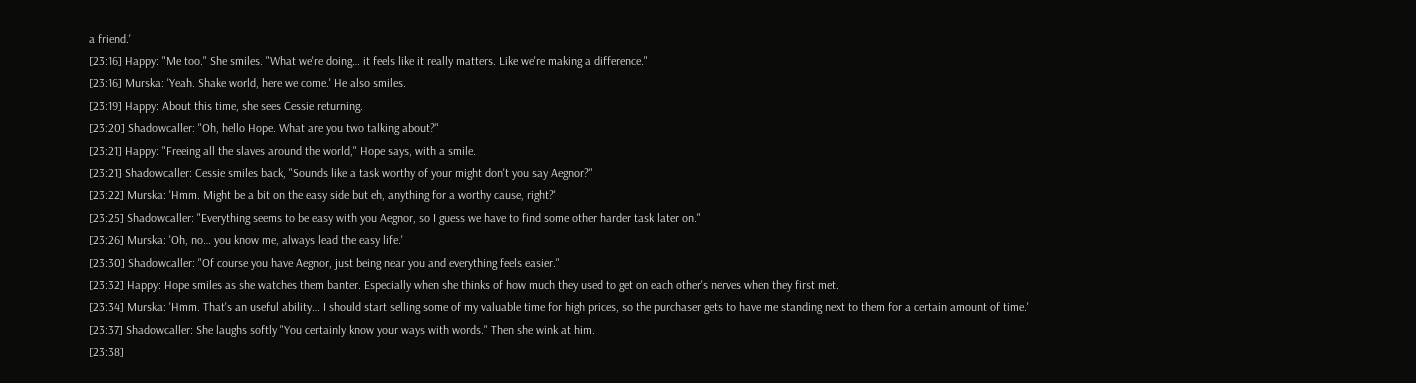a friend.'
[23:16] Happy: "Me too." She smiles. "What we're doing… it feels like it really matters. Like we're making a difference."
[23:16] Murska: 'Yeah. Shake world, here we come.' He also smiles.
[23:19] Happy: About this time, she sees Cessie returning.
[23:20] Shadowcaller: "Oh, hello Hope. What are you two talking about?"
[23:21] Happy: "Freeing all the slaves around the world," Hope says, with a smile.
[23:21] Shadowcaller: Cessie smiles back, "Sounds like a task worthy of your might don't you say Aegnor?"
[23:22] Murska: 'Hmm. Might be a bit on the easy side but eh, anything for a worthy cause, right?'
[23:25] Shadowcaller: "Everything seems to be easy with you Aegnor, so I guess we have to find some other harder task later on."
[23:26] Murska: 'Oh, no… you know me, always lead the easy life.'
[23:30] Shadowcaller: "Of course you have Aegnor, just being near you and everything feels easier."
[23:32] Happy: Hope smiles as she watches them banter. Especially when she thinks of how much they used to get on each other's nerves when they first met.
[23:34] Murska: 'Hmm. That's an useful ability… I should start selling some of my valuable time for high prices, so the purchaser gets to have me standing next to them for a certain amount of time.'
[23:37] Shadowcaller: She laughs softly "You certainly know your ways with words." Then she wink at him.
[23:38]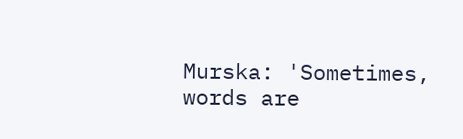Murska: 'Sometimes, words are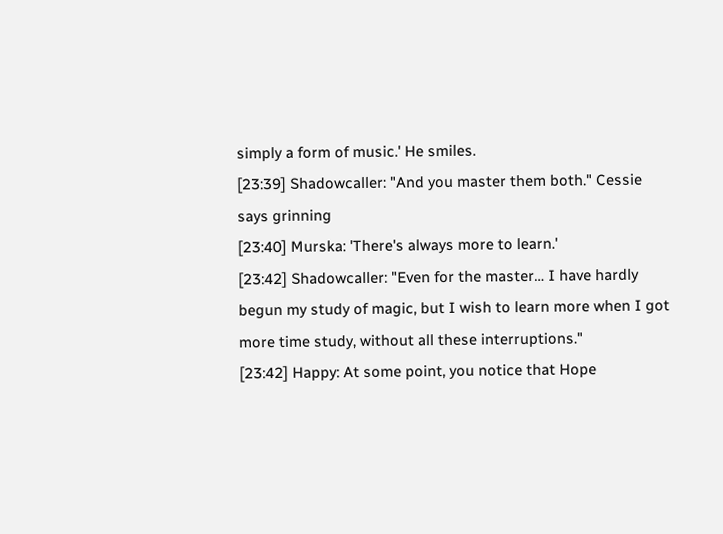simply a form of music.' He smiles.
[23:39] Shadowcaller: "And you master them both." Cessie says grinning
[23:40] Murska: 'There's always more to learn.'
[23:42] Shadowcaller: "Even for the master… I have hardly begun my study of magic, but I wish to learn more when I got more time study, without all these interruptions."
[23:42] Happy: At some point, you notice that Hope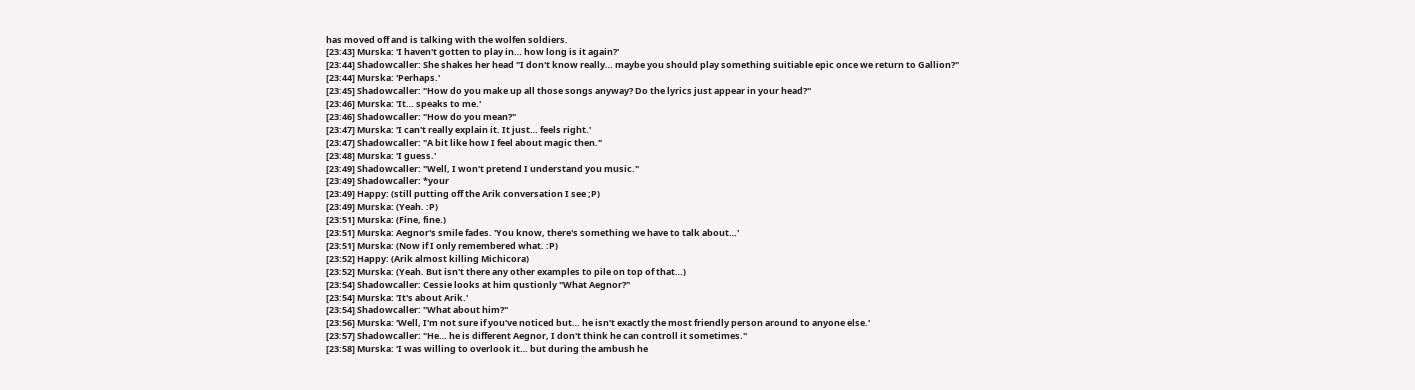has moved off and is talking with the wolfen soldiers.
[23:43] Murska: 'I haven't gotten to play in… how long is it again?'
[23:44] Shadowcaller: She shakes her head "I don't know really… maybe you should play something suitiable epic once we return to Gallion?"
[23:44] Murska: 'Perhaps.'
[23:45] Shadowcaller: "How do you make up all those songs anyway? Do the lyrics just appear in your head?"
[23:46] Murska: 'It… speaks to me.'
[23:46] Shadowcaller: "How do you mean?"
[23:47] Murska: 'I can't really explain it. It just… feels right.'
[23:47] Shadowcaller: "A bit like how I feel about magic then."
[23:48] Murska: 'I guess.'
[23:49] Shadowcaller: "Well, I won't pretend I understand you music."
[23:49] Shadowcaller: *your
[23:49] Happy: (still putting off the Arik conversation I see ;P)
[23:49] Murska: (Yeah. :P)
[23:51] Murska: (Fine, fine.)
[23:51] Murska: Aegnor's smile fades. 'You know, there's something we have to talk about…'
[23:51] Murska: (Now if I only remembered what. :P)
[23:52] Happy: (Arik almost killing Michicora)
[23:52] Murska: (Yeah. But isn't there any other examples to pile on top of that…)
[23:54] Shadowcaller: Cessie looks at him qustionly "What Aegnor?"
[23:54] Murska: 'It's about Arik.'
[23:54] Shadowcaller: "What about him?"
[23:56] Murska: 'Well, I'm not sure if you've noticed but… he isn't exactly the most friendly person around to anyone else.'
[23:57] Shadowcaller: "He… he is different Aegnor, I don't think he can controll it sometimes."
[23:58] Murska: 'I was willing to overlook it… but during the ambush he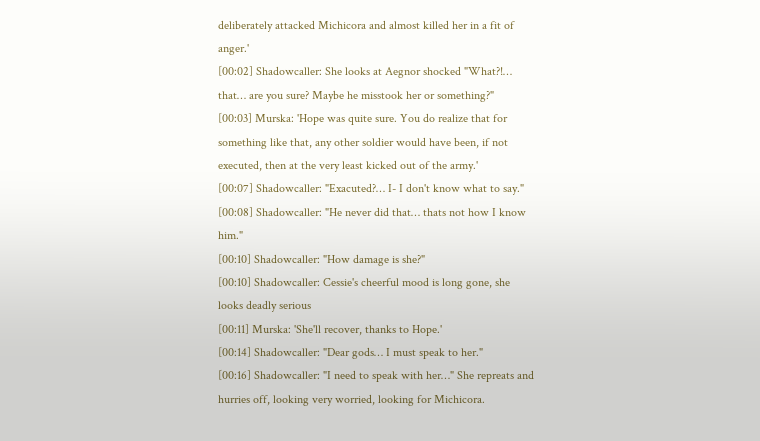deliberately attacked Michicora and almost killed her in a fit of anger.'
[00:02] Shadowcaller: She looks at Aegnor shocked "What?!… that… are you sure? Maybe he misstook her or something?"
[00:03] Murska: 'Hope was quite sure. You do realize that for something like that, any other soldier would have been, if not executed, then at the very least kicked out of the army.'
[00:07] Shadowcaller: "Exacuted?… I- I don't know what to say."
[00:08] Shadowcaller: "He never did that… thats not how I know him."
[00:10] Shadowcaller: "How damage is she?"
[00:10] Shadowcaller: Cessie's cheerful mood is long gone, she looks deadly serious
[00:11] Murska: 'She'll recover, thanks to Hope.'
[00:14] Shadowcaller: "Dear gods… I must speak to her."
[00:16] Shadowcaller: "I need to speak with her…" She repreats and hurries off, looking very worried, looking for Michicora.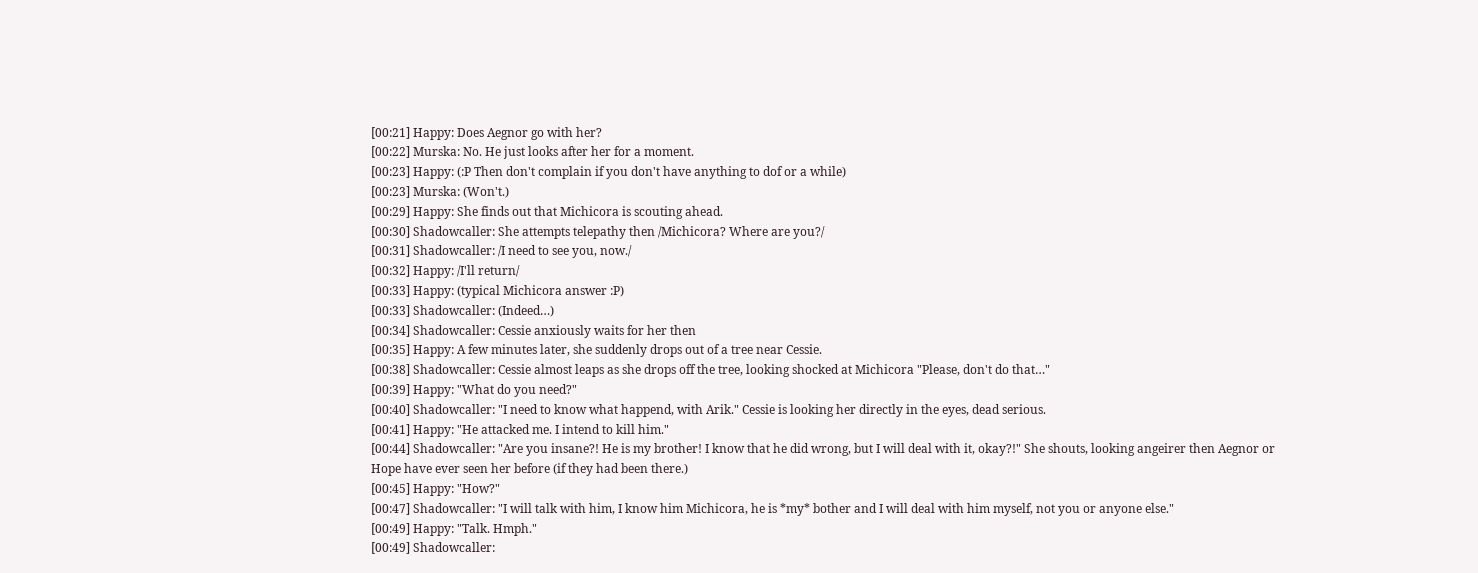[00:21] Happy: Does Aegnor go with her?
[00:22] Murska: No. He just looks after her for a moment.
[00:23] Happy: (:P Then don't complain if you don't have anything to dof or a while)
[00:23] Murska: (Won't.)
[00:29] Happy: She finds out that Michicora is scouting ahead.
[00:30] Shadowcaller: She attempts telepathy then /Michicora? Where are you?/
[00:31] Shadowcaller: /I need to see you, now./
[00:32] Happy: /I'll return/
[00:33] Happy: (typical Michicora answer :P)
[00:33] Shadowcaller: (Indeed…)
[00:34] Shadowcaller: Cessie anxiously waits for her then
[00:35] Happy: A few minutes later, she suddenly drops out of a tree near Cessie.
[00:38] Shadowcaller: Cessie almost leaps as she drops off the tree, looking shocked at Michicora "Please, don't do that…"
[00:39] Happy: "What do you need?"
[00:40] Shadowcaller: "I need to know what happend, with Arik." Cessie is looking her directly in the eyes, dead serious.
[00:41] Happy: "He attacked me. I intend to kill him."
[00:44] Shadowcaller: "Are you insane?! He is my brother! I know that he did wrong, but I will deal with it, okay?!" She shouts, looking angeirer then Aegnor or Hope have ever seen her before (if they had been there.)
[00:45] Happy: "How?"
[00:47] Shadowcaller: "I will talk with him, I know him Michicora, he is *my* bother and I will deal with him myself, not you or anyone else."
[00:49] Happy: "Talk. Hmph."
[00:49] Shadowcaller: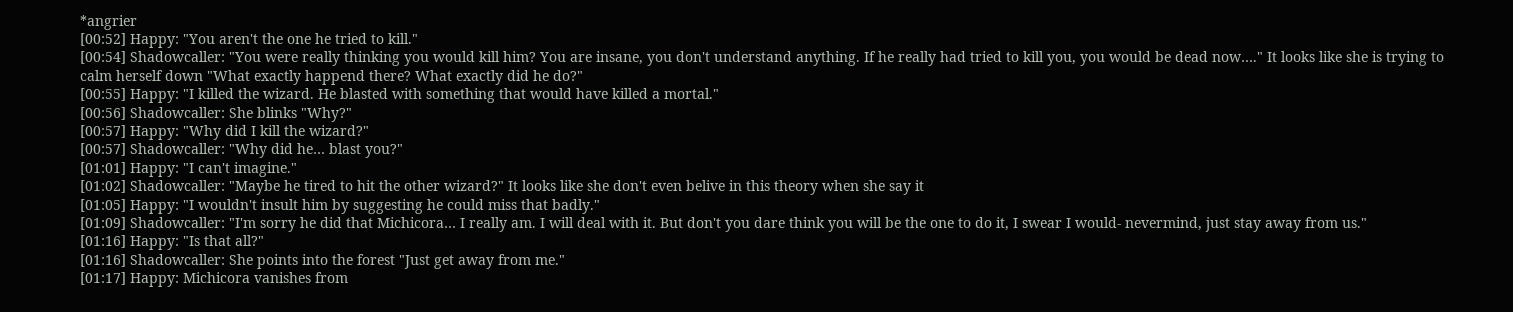*angrier
[00:52] Happy: "You aren't the one he tried to kill."
[00:54] Shadowcaller: "You were really thinking you would kill him? You are insane, you don't understand anything. If he really had tried to kill you, you would be dead now…." It looks like she is trying to calm herself down "What exactly happend there? What exactly did he do?"
[00:55] Happy: "I killed the wizard. He blasted with something that would have killed a mortal."
[00:56] Shadowcaller: She blinks "Why?"
[00:57] Happy: "Why did I kill the wizard?"
[00:57] Shadowcaller: "Why did he… blast you?"
[01:01] Happy: "I can't imagine."
[01:02] Shadowcaller: "Maybe he tired to hit the other wizard?" It looks like she don't even belive in this theory when she say it
[01:05] Happy: "I wouldn't insult him by suggesting he could miss that badly."
[01:09] Shadowcaller: "I'm sorry he did that Michicora… I really am. I will deal with it. But don't you dare think you will be the one to do it, I swear I would- nevermind, just stay away from us."
[01:16] Happy: "Is that all?"
[01:16] Shadowcaller: She points into the forest "Just get away from me."
[01:17] Happy: Michicora vanishes from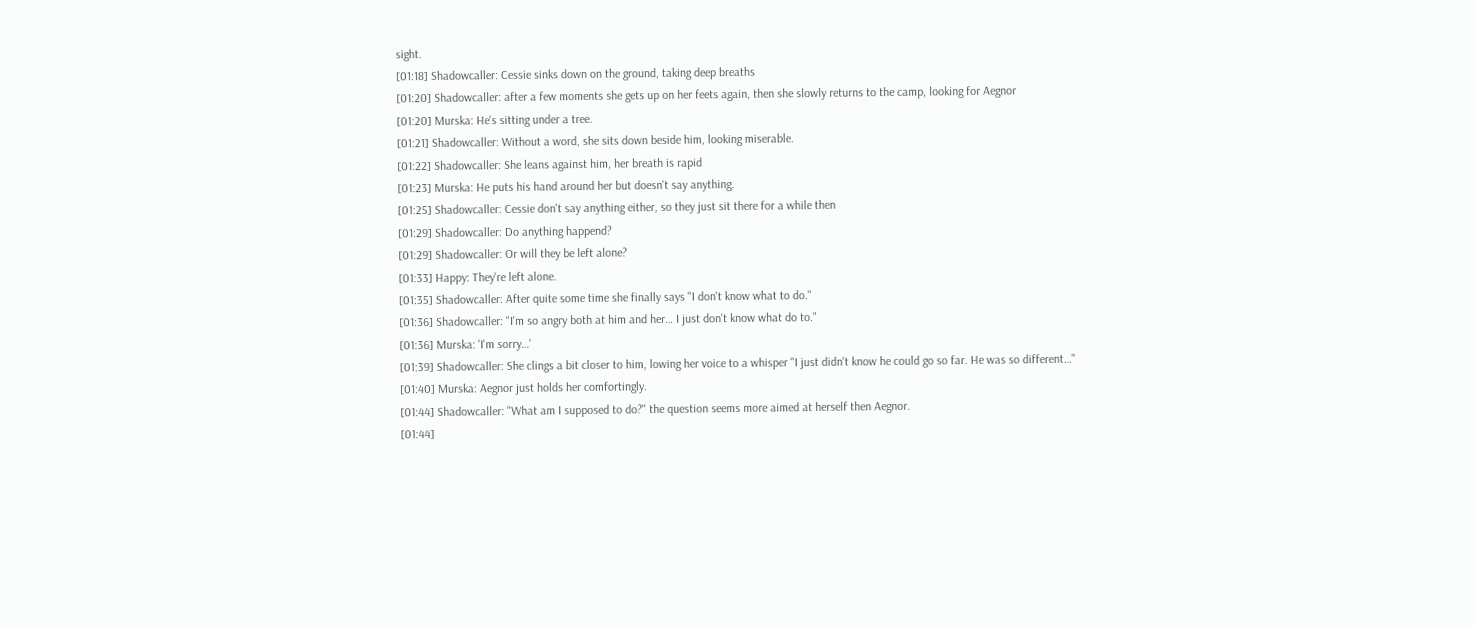sight.
[01:18] Shadowcaller: Cessie sinks down on the ground, taking deep breaths
[01:20] Shadowcaller: after a few moments she gets up on her feets again, then she slowly returns to the camp, looking for Aegnor
[01:20] Murska: He's sitting under a tree.
[01:21] Shadowcaller: Without a word, she sits down beside him, looking miserable.
[01:22] Shadowcaller: She leans against him, her breath is rapid
[01:23] Murska: He puts his hand around her but doesn't say anything.
[01:25] Shadowcaller: Cessie don't say anything either, so they just sit there for a while then
[01:29] Shadowcaller: Do anything happend?
[01:29] Shadowcaller: Or will they be left alone?
[01:33] Happy: They're left alone.
[01:35] Shadowcaller: After quite some time she finally says "I don't know what to do."
[01:36] Shadowcaller: "I'm so angry both at him and her… I just don't know what do to."
[01:36] Murska: 'I'm sorry…'
[01:39] Shadowcaller: She clings a bit closer to him, lowing her voice to a whisper "I just didn't know he could go so far. He was so different…"
[01:40] Murska: Aegnor just holds her comfortingly.
[01:44] Shadowcaller: "What am I supposed to do?" the question seems more aimed at herself then Aegnor.
[01:44]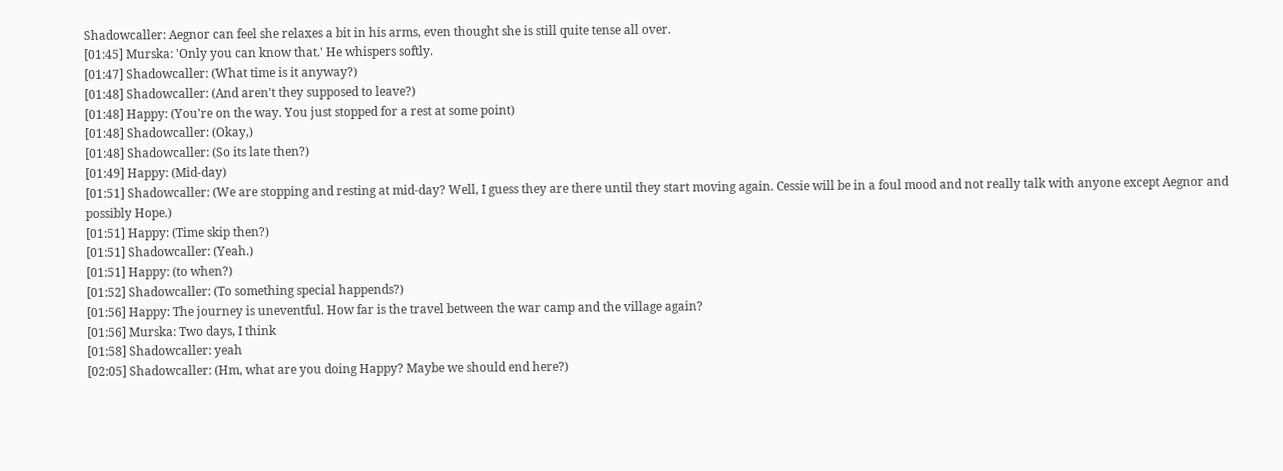Shadowcaller: Aegnor can feel she relaxes a bit in his arms, even thought she is still quite tense all over.
[01:45] Murska: 'Only you can know that.' He whispers softly.
[01:47] Shadowcaller: (What time is it anyway?)
[01:48] Shadowcaller: (And aren't they supposed to leave?)
[01:48] Happy: (You're on the way. You just stopped for a rest at some point)
[01:48] Shadowcaller: (Okay,)
[01:48] Shadowcaller: (So its late then?)
[01:49] Happy: (Mid-day)
[01:51] Shadowcaller: (We are stopping and resting at mid-day? Well, I guess they are there until they start moving again. Cessie will be in a foul mood and not really talk with anyone except Aegnor and possibly Hope.)
[01:51] Happy: (Time skip then?)
[01:51] Shadowcaller: (Yeah.)
[01:51] Happy: (to when?)
[01:52] Shadowcaller: (To something special happends?)
[01:56] Happy: The journey is uneventful. How far is the travel between the war camp and the village again?
[01:56] Murska: Two days, I think
[01:58] Shadowcaller: yeah
[02:05] Shadowcaller: (Hm, what are you doing Happy? Maybe we should end here?)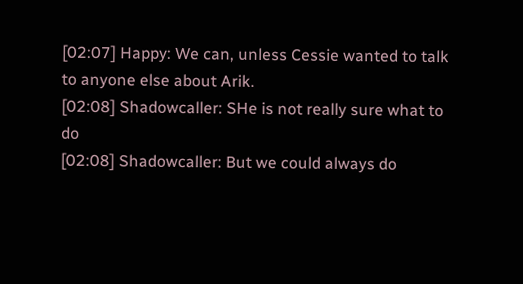[02:07] Happy: We can, unless Cessie wanted to talk to anyone else about Arik.
[02:08] Shadowcaller: SHe is not really sure what to do
[02:08] Shadowcaller: But we could always do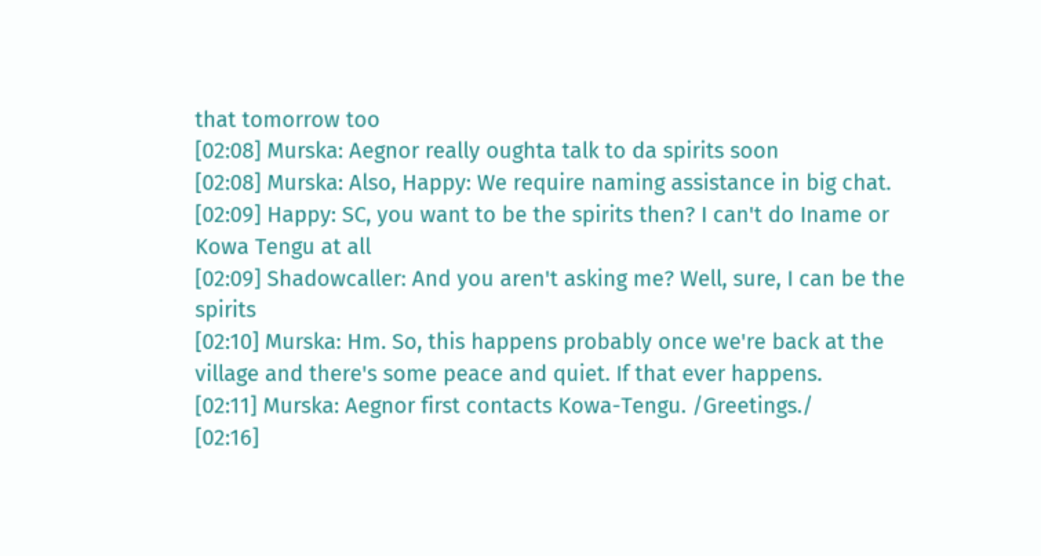that tomorrow too
[02:08] Murska: Aegnor really oughta talk to da spirits soon
[02:08] Murska: Also, Happy: We require naming assistance in big chat.
[02:09] Happy: SC, you want to be the spirits then? I can't do Iname or Kowa Tengu at all
[02:09] Shadowcaller: And you aren't asking me? Well, sure, I can be the spirits
[02:10] Murska: Hm. So, this happens probably once we're back at the village and there's some peace and quiet. If that ever happens.
[02:11] Murska: Aegnor first contacts Kowa-Tengu. /Greetings./
[02:16]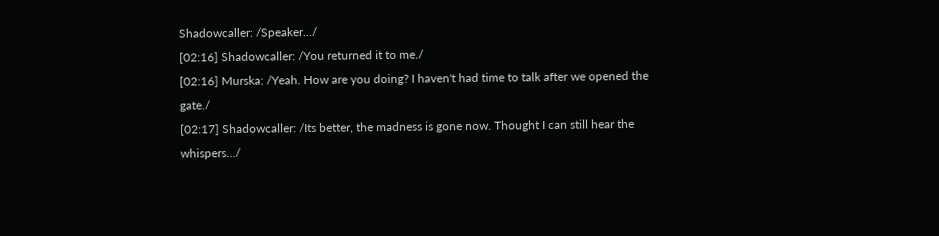Shadowcaller: /Speaker…/
[02:16] Shadowcaller: /You returned it to me./
[02:16] Murska: /Yeah. How are you doing? I haven't had time to talk after we opened the gate./
[02:17] Shadowcaller: /Its better, the madness is gone now. Thought I can still hear the whispers…/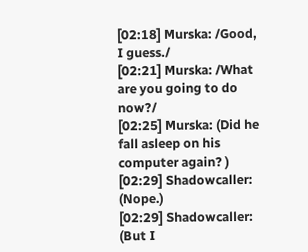[02:18] Murska: /Good, I guess./
[02:21] Murska: /What are you going to do now?/
[02:25] Murska: (Did he fall asleep on his computer again? )
[02:29] Shadowcaller: (Nope.)
[02:29] Shadowcaller: (But I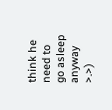think he need to go asleep anyway >.>)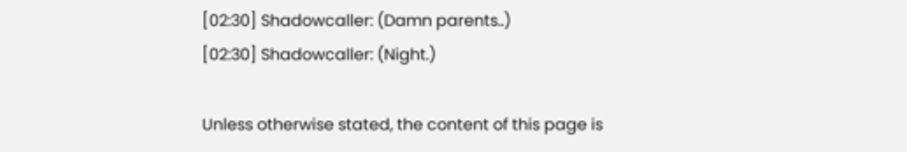[02:30] Shadowcaller: (Damn parents..)
[02:30] Shadowcaller: (Night.)

Unless otherwise stated, the content of this page is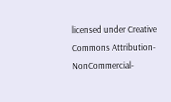licensed under Creative Commons Attribution-NonCommercial-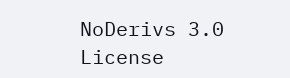NoDerivs 3.0 License